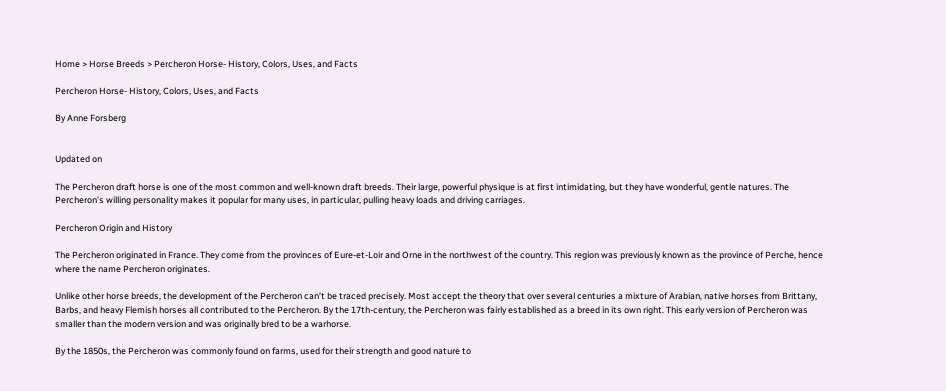Home > Horse Breeds > Percheron Horse- History, Colors, Uses, and Facts

Percheron Horse- History, Colors, Uses, and Facts

By Anne Forsberg


Updated on

The Percheron draft horse is one of the most common and well-known draft breeds. Their large, powerful physique is at first intimidating, but they have wonderful, gentle natures. The Percheron’s willing personality makes it popular for many uses, in particular, pulling heavy loads and driving carriages.

Percheron Origin and History

The Percheron originated in France. They come from the provinces of Eure-et-Loir and Orne in the northwest of the country. This region was previously known as the province of Perche, hence where the name Percheron originates.

Unlike other horse breeds, the development of the Percheron can’t be traced precisely. Most accept the theory that over several centuries a mixture of Arabian, native horses from Brittany, Barbs, and heavy Flemish horses all contributed to the Percheron. By the 17th-century, the Percheron was fairly established as a breed in its own right. This early version of Percheron was smaller than the modern version and was originally bred to be a warhorse.

By the 1850s, the Percheron was commonly found on farms, used for their strength and good nature to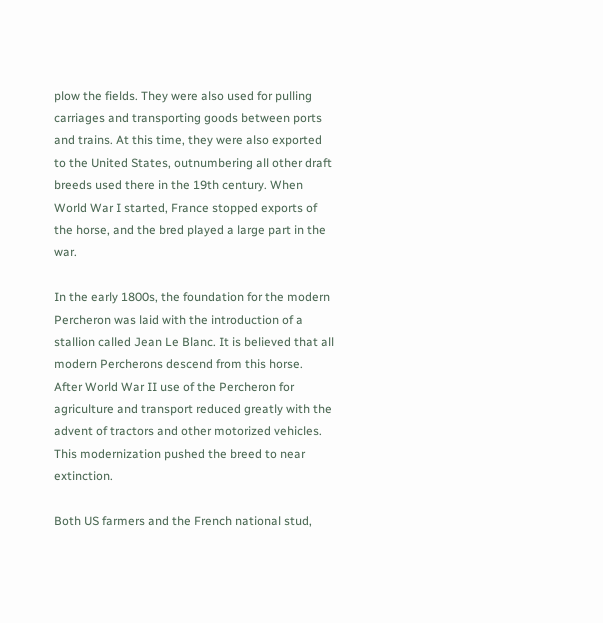plow the fields. They were also used for pulling carriages and transporting goods between ports and trains. At this time, they were also exported to the United States, outnumbering all other draft breeds used there in the 19th century. When World War I started, France stopped exports of the horse, and the bred played a large part in the war.

In the early 1800s, the foundation for the modern Percheron was laid with the introduction of a stallion called Jean Le Blanc. It is believed that all modern Percherons descend from this horse.
After World War II use of the Percheron for agriculture and transport reduced greatly with the advent of tractors and other motorized vehicles. This modernization pushed the breed to near extinction.

Both US farmers and the French national stud,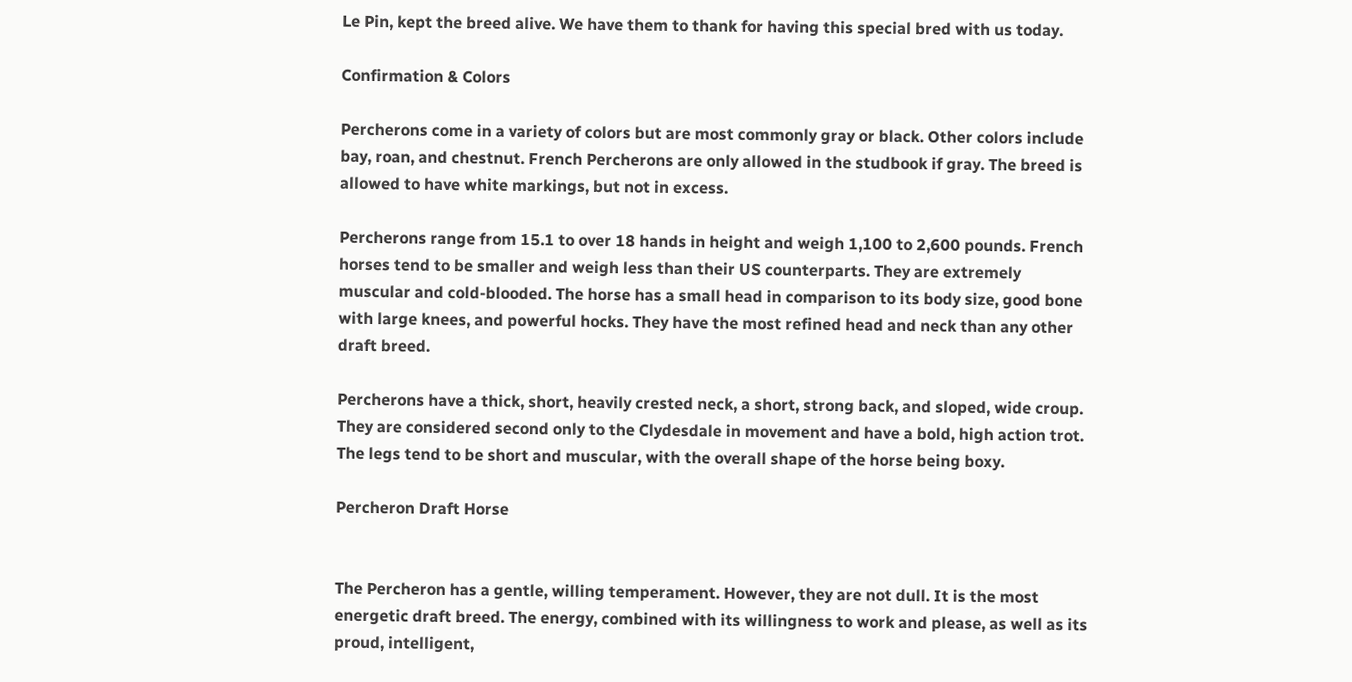Le Pin, kept the breed alive. We have them to thank for having this special bred with us today.

Confirmation & Colors

Percherons come in a variety of colors but are most commonly gray or black. Other colors include bay, roan, and chestnut. French Percherons are only allowed in the studbook if gray. The breed is allowed to have white markings, but not in excess.

Percherons range from 15.1 to over 18 hands in height and weigh 1,100 to 2,600 pounds. French horses tend to be smaller and weigh less than their US counterparts. They are extremely muscular and cold-blooded. The horse has a small head in comparison to its body size, good bone with large knees, and powerful hocks. They have the most refined head and neck than any other draft breed.

Percherons have a thick, short, heavily crested neck, a short, strong back, and sloped, wide croup. They are considered second only to the Clydesdale in movement and have a bold, high action trot. The legs tend to be short and muscular, with the overall shape of the horse being boxy.

Percheron Draft Horse


The Percheron has a gentle, willing temperament. However, they are not dull. It is the most energetic draft breed. The energy, combined with its willingness to work and please, as well as its proud, intelligent,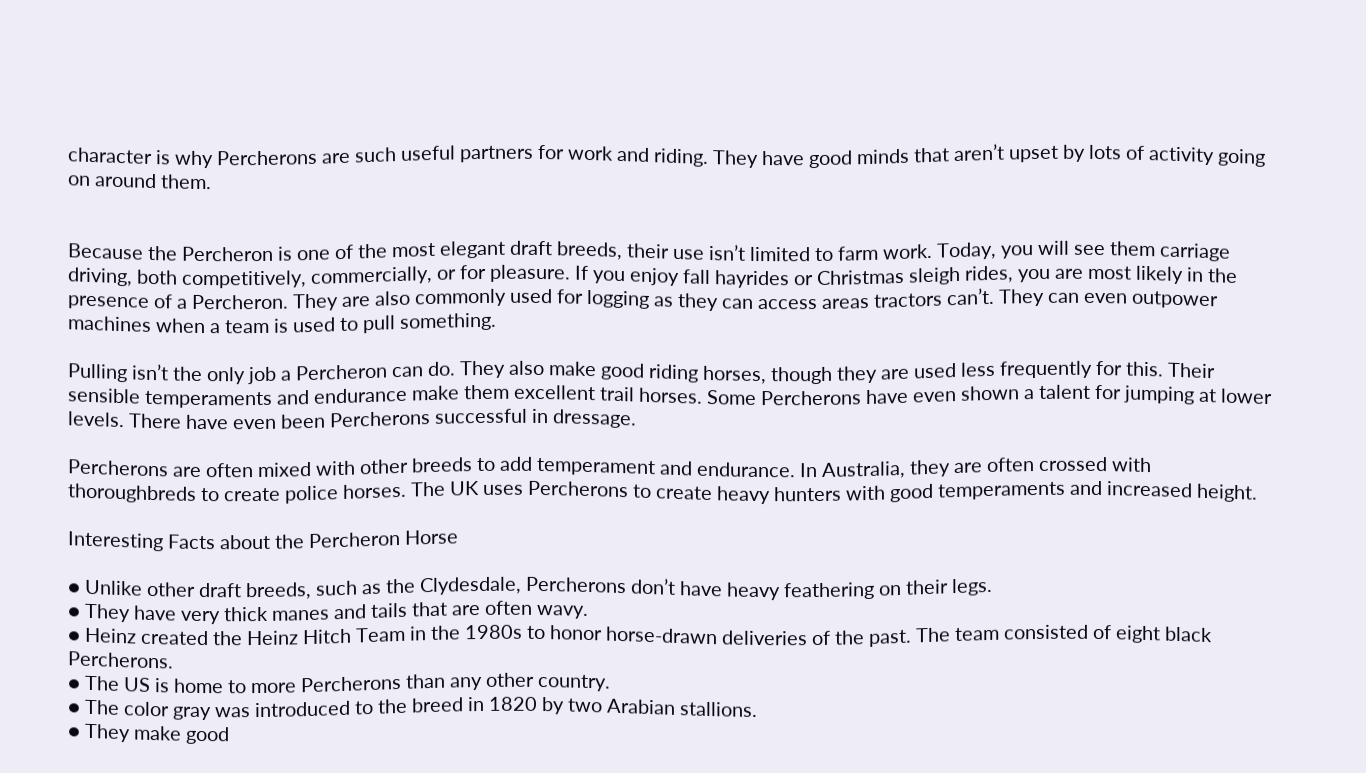character is why Percherons are such useful partners for work and riding. They have good minds that aren’t upset by lots of activity going on around them.


Because the Percheron is one of the most elegant draft breeds, their use isn’t limited to farm work. Today, you will see them carriage driving, both competitively, commercially, or for pleasure. If you enjoy fall hayrides or Christmas sleigh rides, you are most likely in the presence of a Percheron. They are also commonly used for logging as they can access areas tractors can’t. They can even outpower machines when a team is used to pull something.

Pulling isn’t the only job a Percheron can do. They also make good riding horses, though they are used less frequently for this. Their sensible temperaments and endurance make them excellent trail horses. Some Percherons have even shown a talent for jumping at lower levels. There have even been Percherons successful in dressage.

Percherons are often mixed with other breeds to add temperament and endurance. In Australia, they are often crossed with thoroughbreds to create police horses. The UK uses Percherons to create heavy hunters with good temperaments and increased height.

Interesting Facts about the Percheron Horse

● Unlike other draft breeds, such as the Clydesdale, Percherons don’t have heavy feathering on their legs.
● They have very thick manes and tails that are often wavy.
● Heinz created the Heinz Hitch Team in the 1980s to honor horse-drawn deliveries of the past. The team consisted of eight black Percherons.
● The US is home to more Percherons than any other country.
● The color gray was introduced to the breed in 1820 by two Arabian stallions.
● They make good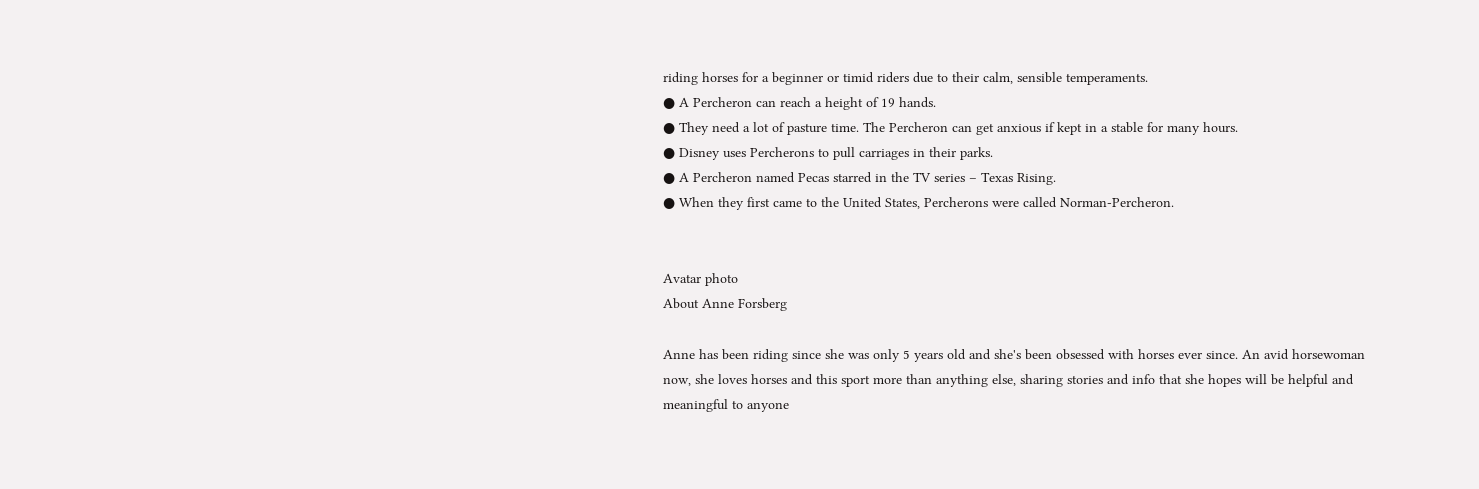riding horses for a beginner or timid riders due to their calm, sensible temperaments.
● A Percheron can reach a height of 19 hands.
● They need a lot of pasture time. The Percheron can get anxious if kept in a stable for many hours.
● Disney uses Percherons to pull carriages in their parks.
● A Percheron named Pecas starred in the TV series – Texas Rising.
● When they first came to the United States, Percherons were called Norman-Percheron.


Avatar photo
About Anne Forsberg

Anne has been riding since she was only 5 years old and she's been obsessed with horses ever since. An avid horsewoman now, she loves horses and this sport more than anything else, sharing stories and info that she hopes will be helpful and meaningful to anyone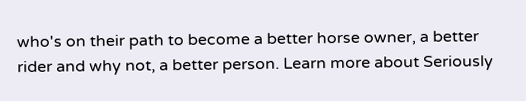who's on their path to become a better horse owner, a better rider and why not, a better person. Learn more about Seriously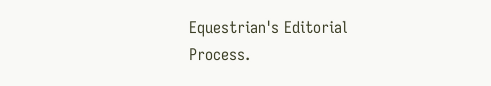Equestrian's Editorial Process.